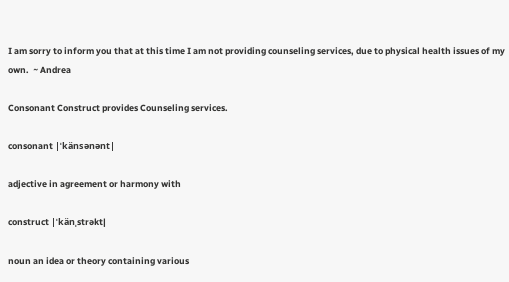I am sorry to inform you that at this time I am not providing counseling services, due to physical health issues of my own.  ~ Andrea

Consonant Construct provides Counseling services.

consonant |ˈkänsənənt|

adjective in agreement or harmony with

construct |ˈkänˌstrəkt|

noun an idea or theory containing various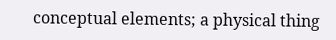conceptual elements; a physical thing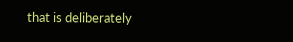that is deliberately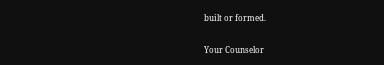built or formed.

Your Counselor